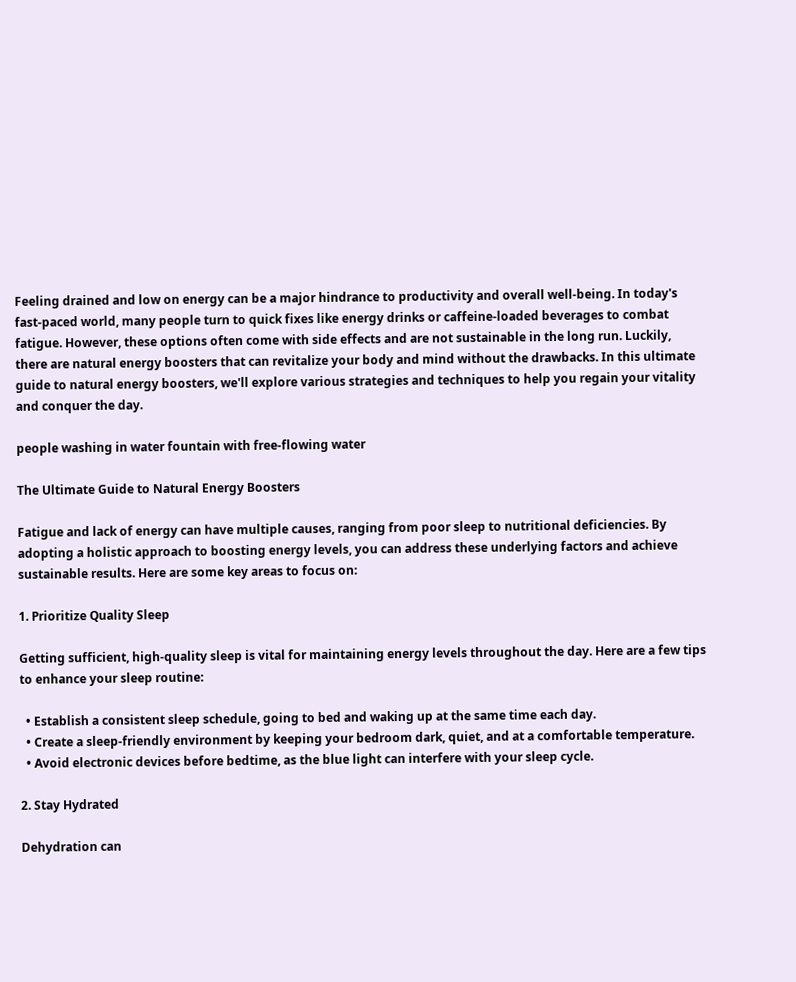Feeling drained and low on energy can be a major hindrance to productivity and overall well-being. In today's fast-paced world, many people turn to quick fixes like energy drinks or caffeine-loaded beverages to combat fatigue. However, these options often come with side effects and are not sustainable in the long run. Luckily, there are natural energy boosters that can revitalize your body and mind without the drawbacks. In this ultimate guide to natural energy boosters, we'll explore various strategies and techniques to help you regain your vitality and conquer the day.

people washing in water fountain with free-flowing water

The Ultimate Guide to Natural Energy Boosters

Fatigue and lack of energy can have multiple causes, ranging from poor sleep to nutritional deficiencies. By adopting a holistic approach to boosting energy levels, you can address these underlying factors and achieve sustainable results. Here are some key areas to focus on:

1. Prioritize Quality Sleep

Getting sufficient, high-quality sleep is vital for maintaining energy levels throughout the day. Here are a few tips to enhance your sleep routine:

  • Establish a consistent sleep schedule, going to bed and waking up at the same time each day.
  • Create a sleep-friendly environment by keeping your bedroom dark, quiet, and at a comfortable temperature.
  • Avoid electronic devices before bedtime, as the blue light can interfere with your sleep cycle.

2. Stay Hydrated

Dehydration can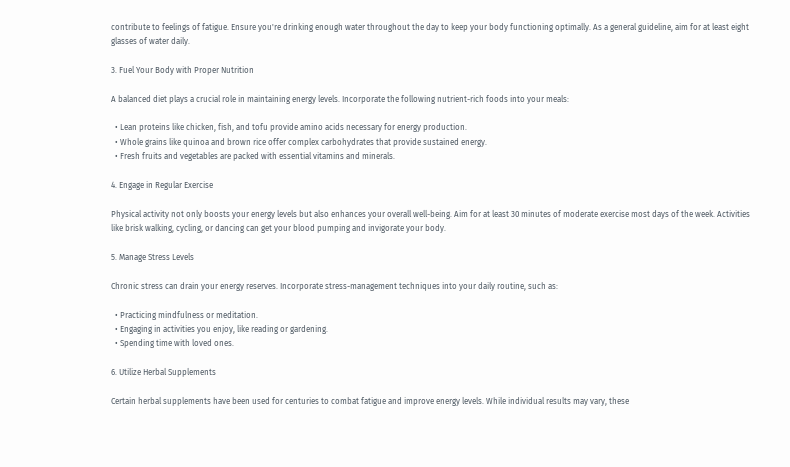contribute to feelings of fatigue. Ensure you're drinking enough water throughout the day to keep your body functioning optimally. As a general guideline, aim for at least eight glasses of water daily.

3. Fuel Your Body with Proper Nutrition

A balanced diet plays a crucial role in maintaining energy levels. Incorporate the following nutrient-rich foods into your meals:

  • Lean proteins like chicken, fish, and tofu provide amino acids necessary for energy production.
  • Whole grains like quinoa and brown rice offer complex carbohydrates that provide sustained energy.
  • Fresh fruits and vegetables are packed with essential vitamins and minerals.

4. Engage in Regular Exercise

Physical activity not only boosts your energy levels but also enhances your overall well-being. Aim for at least 30 minutes of moderate exercise most days of the week. Activities like brisk walking, cycling, or dancing can get your blood pumping and invigorate your body.

5. Manage Stress Levels

Chronic stress can drain your energy reserves. Incorporate stress-management techniques into your daily routine, such as:

  • Practicing mindfulness or meditation.
  • Engaging in activities you enjoy, like reading or gardening.
  • Spending time with loved ones.

6. Utilize Herbal Supplements

Certain herbal supplements have been used for centuries to combat fatigue and improve energy levels. While individual results may vary, these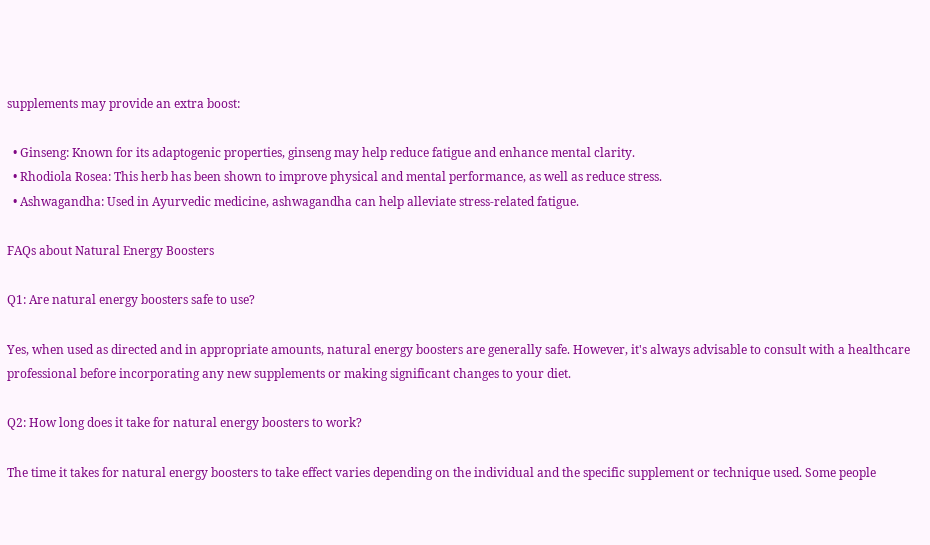supplements may provide an extra boost:

  • Ginseng: Known for its adaptogenic properties, ginseng may help reduce fatigue and enhance mental clarity.
  • Rhodiola Rosea: This herb has been shown to improve physical and mental performance, as well as reduce stress.
  • Ashwagandha: Used in Ayurvedic medicine, ashwagandha can help alleviate stress-related fatigue.

FAQs about Natural Energy Boosters

Q1: Are natural energy boosters safe to use?

Yes, when used as directed and in appropriate amounts, natural energy boosters are generally safe. However, it's always advisable to consult with a healthcare professional before incorporating any new supplements or making significant changes to your diet.

Q2: How long does it take for natural energy boosters to work?

The time it takes for natural energy boosters to take effect varies depending on the individual and the specific supplement or technique used. Some people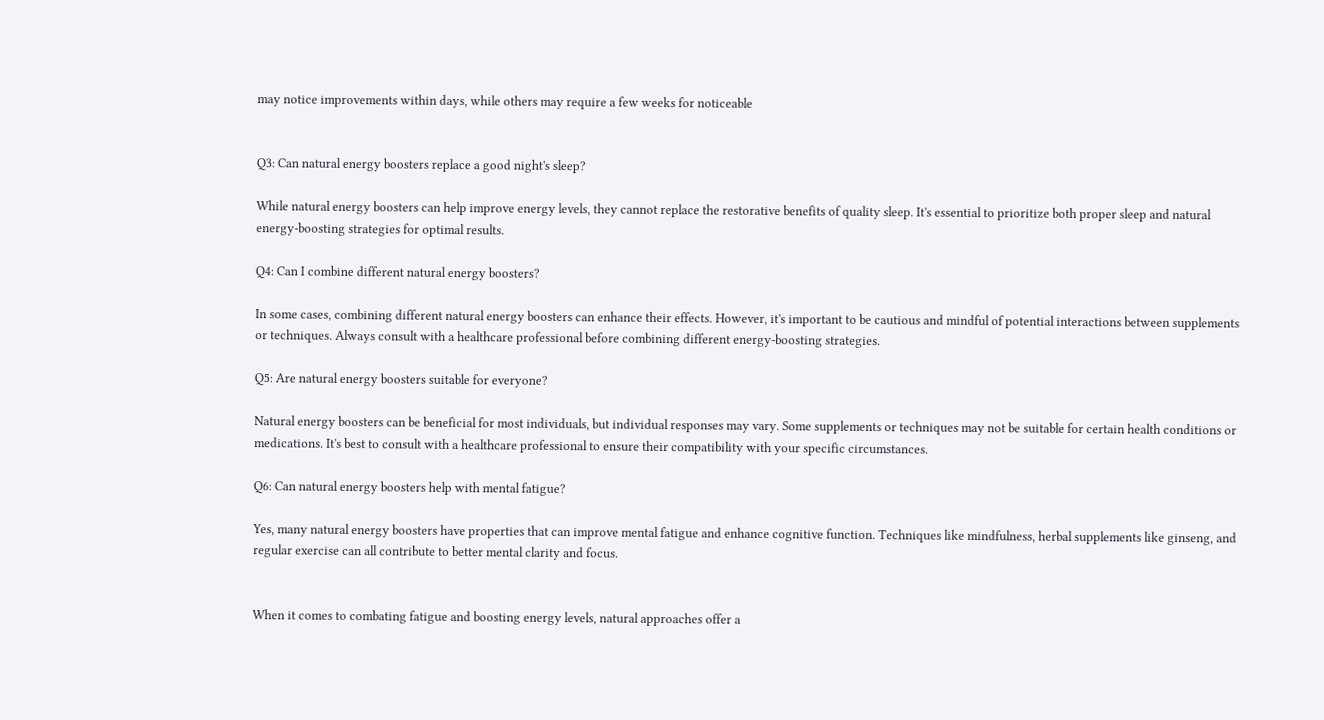may notice improvements within days, while others may require a few weeks for noticeable


Q3: Can natural energy boosters replace a good night's sleep?

While natural energy boosters can help improve energy levels, they cannot replace the restorative benefits of quality sleep. It's essential to prioritize both proper sleep and natural energy-boosting strategies for optimal results.

Q4: Can I combine different natural energy boosters?

In some cases, combining different natural energy boosters can enhance their effects. However, it's important to be cautious and mindful of potential interactions between supplements or techniques. Always consult with a healthcare professional before combining different energy-boosting strategies.

Q5: Are natural energy boosters suitable for everyone?

Natural energy boosters can be beneficial for most individuals, but individual responses may vary. Some supplements or techniques may not be suitable for certain health conditions or medications. It's best to consult with a healthcare professional to ensure their compatibility with your specific circumstances.

Q6: Can natural energy boosters help with mental fatigue?

Yes, many natural energy boosters have properties that can improve mental fatigue and enhance cognitive function. Techniques like mindfulness, herbal supplements like ginseng, and regular exercise can all contribute to better mental clarity and focus.


When it comes to combating fatigue and boosting energy levels, natural approaches offer a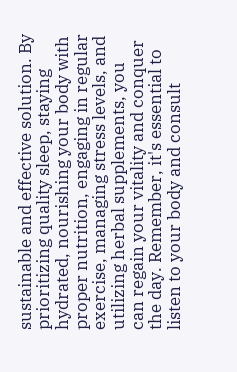sustainable and effective solution. By prioritizing quality sleep, staying hydrated, nourishing your body with proper nutrition, engaging in regular exercise, managing stress levels, and utilizing herbal supplements, you can regain your vitality and conquer the day. Remember, it's essential to listen to your body and consult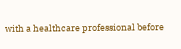with a healthcare professional before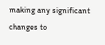making any significant changes to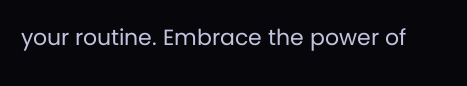your routine. Embrace the power of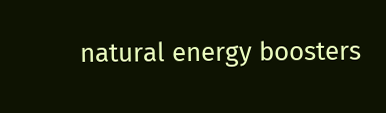natural energy boosters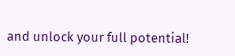and unlock your full potential!